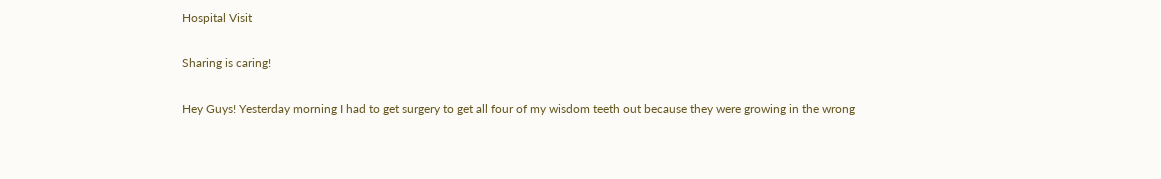Hospital Visit

Sharing is caring!

Hey Guys! Yesterday morning I had to get surgery to get all four of my wisdom teeth out because they were growing in the wrong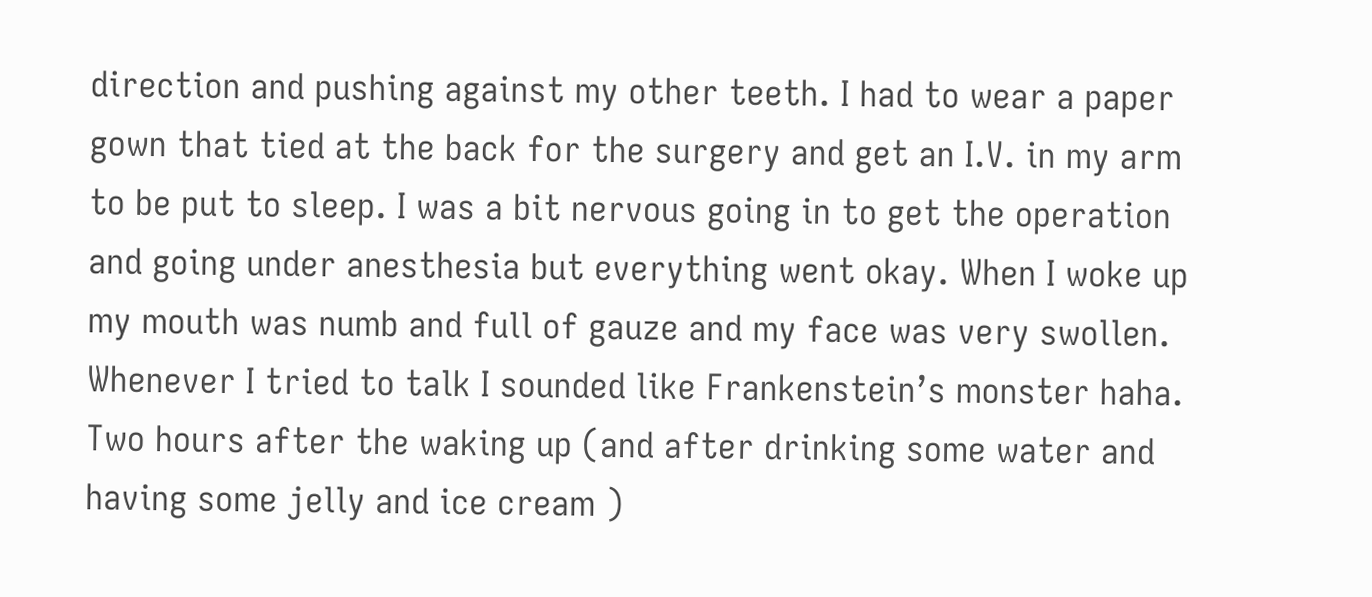direction and pushing against my other teeth. I had to wear a paper gown that tied at the back for the surgery and get an I.V. in my arm to be put to sleep. I was a bit nervous going in to get the operation and going under anesthesia but everything went okay. When I woke up my mouth was numb and full of gauze and my face was very swollen. Whenever I tried to talk I sounded like Frankenstein’s monster haha. Two hours after the waking up (and after drinking some water and having some jelly and ice cream )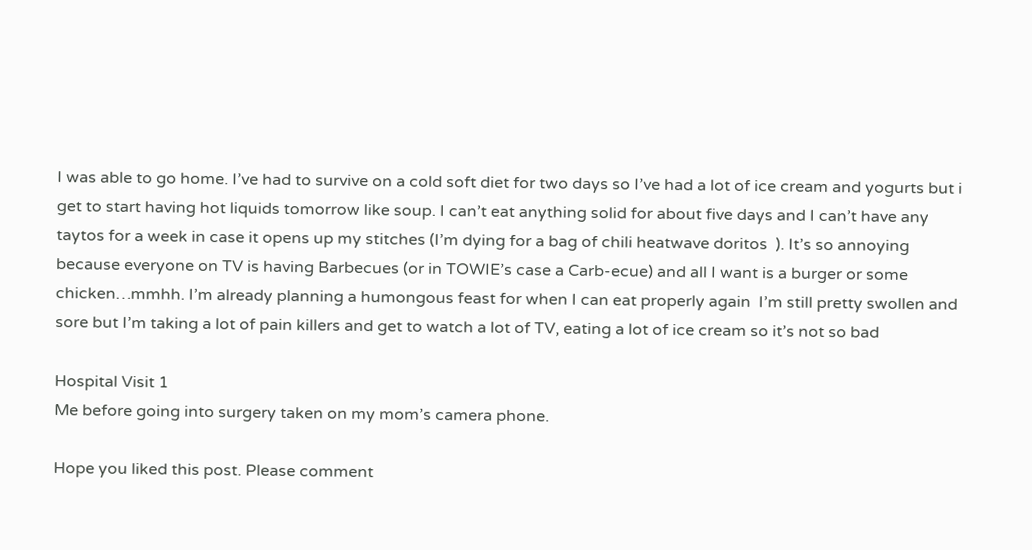I was able to go home. I’ve had to survive on a cold soft diet for two days so I’ve had a lot of ice cream and yogurts but i get to start having hot liquids tomorrow like soup. I can’t eat anything solid for about five days and I can’t have any taytos for a week in case it opens up my stitches (I’m dying for a bag of chili heatwave doritos  ). It’s so annoying because everyone on TV is having Barbecues (or in TOWIE’s case a Carb-ecue) and all I want is a burger or some chicken…mmhh. I’m already planning a humongous feast for when I can eat properly again  I’m still pretty swollen and sore but I’m taking a lot of pain killers and get to watch a lot of TV, eating a lot of ice cream so it’s not so bad

Hospital Visit 1
Me before going into surgery taken on my mom’s camera phone.

Hope you liked this post. Please comment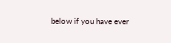below if you have ever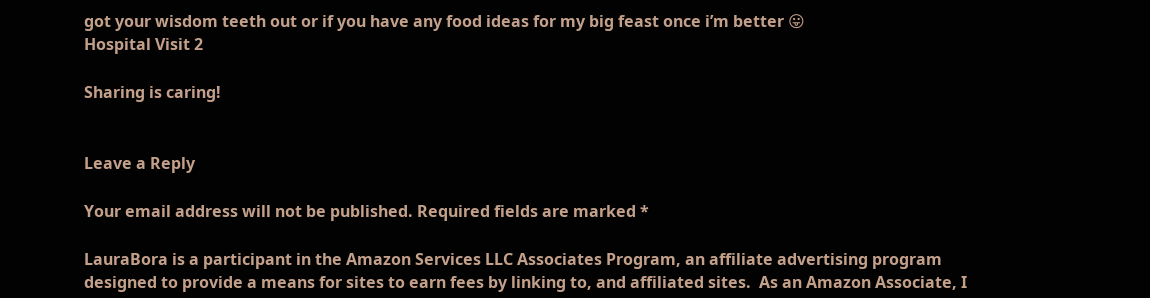got your wisdom teeth out or if you have any food ideas for my big feast once i’m better 😛
Hospital Visit 2

Sharing is caring!


Leave a Reply

Your email address will not be published. Required fields are marked *

LauraBora is a participant in the Amazon Services LLC Associates Program, an affiliate advertising program designed to provide a means for sites to earn fees by linking to, and affiliated sites.  As an Amazon Associate, I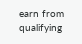earn from qualifying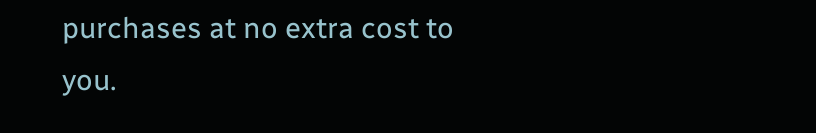purchases at no extra cost to you.